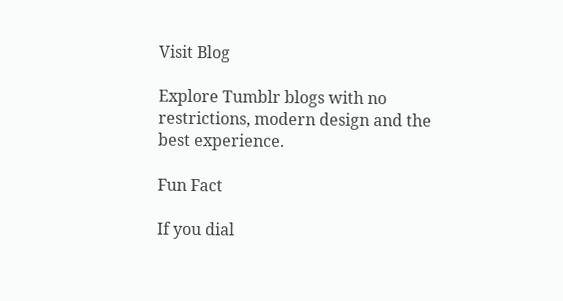Visit Blog

Explore Tumblr blogs with no restrictions, modern design and the best experience.

Fun Fact

If you dial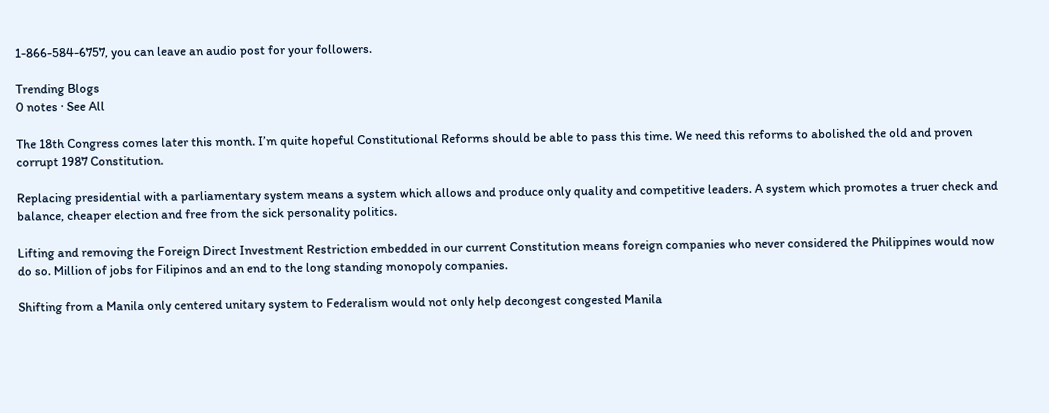1-866-584-6757, you can leave an audio post for your followers.

Trending Blogs
0 notes · See All

The 18th Congress comes later this month. I’m quite hopeful Constitutional Reforms should be able to pass this time. We need this reforms to abolished the old and proven corrupt 1987 Constitution.

Replacing presidential with a parliamentary system means a system which allows and produce only quality and competitive leaders. A system which promotes a truer check and balance, cheaper election and free from the sick personality politics.

Lifting and removing the Foreign Direct Investment Restriction embedded in our current Constitution means foreign companies who never considered the Philippines would now do so. Million of jobs for Filipinos and an end to the long standing monopoly companies.

Shifting from a Manila only centered unitary system to Federalism would not only help decongest congested Manila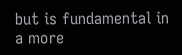but is fundamental in a more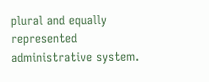plural and equally represented administrative system.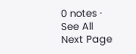0 notes · See All
Next Page